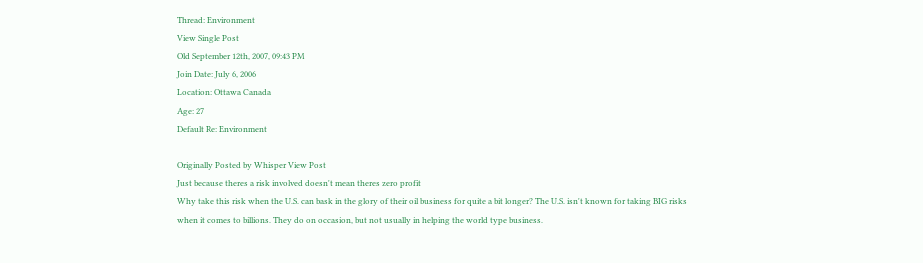Thread: Environment
View Single Post
Old September 12th, 2007, 09:43 PM
Join Date: July 6, 2006
Location: Ottawa Canada
Age: 27
Default Re: Environment

Originally Posted by Whisper View Post
Just because theres a risk involved doesn't mean theres zero profit
Why take this risk when the U.S. can bask in the glory of their oil business for quite a bit longer? The U.S. isn't known for taking BIG risks when it comes to billions. They do on occasion, but not usually in helping the world type business.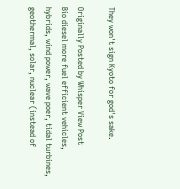They won't sign Kyoto for god's sake.

Originally Posted by Whisper View Post
Bio diesel more fuel efficient vehicles, hybrids, wind power, wave poer, tidal turbines, geothermal, solar, nuclear (instead of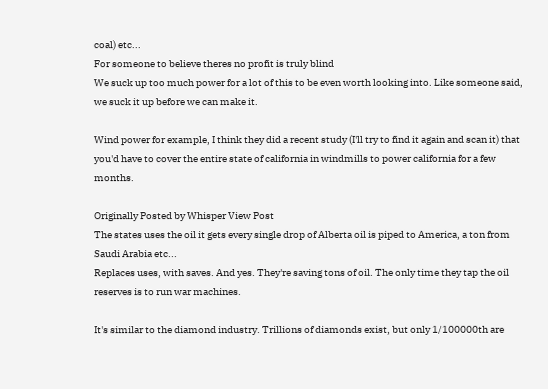coal) etc...
For someone to believe theres no profit is truly blind
We suck up too much power for a lot of this to be even worth looking into. Like someone said, we suck it up before we can make it.

Wind power for example, I think they did a recent study (I'll try to find it again and scan it) that you'd have to cover the entire state of california in windmills to power california for a few months.

Originally Posted by Whisper View Post
The states uses the oil it gets every single drop of Alberta oil is piped to America, a ton from Saudi Arabia etc...
Replaces uses, with saves. And yes. They're saving tons of oil. The only time they tap the oil reserves is to run war machines.

It's similar to the diamond industry. Trillions of diamonds exist, but only 1/100000th are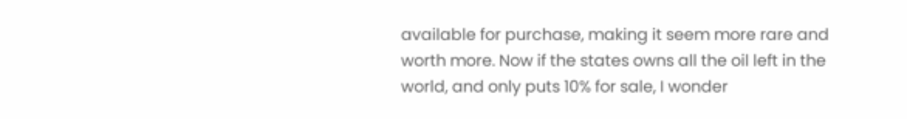available for purchase, making it seem more rare and worth more. Now if the states owns all the oil left in the world, and only puts 10% for sale, I wonder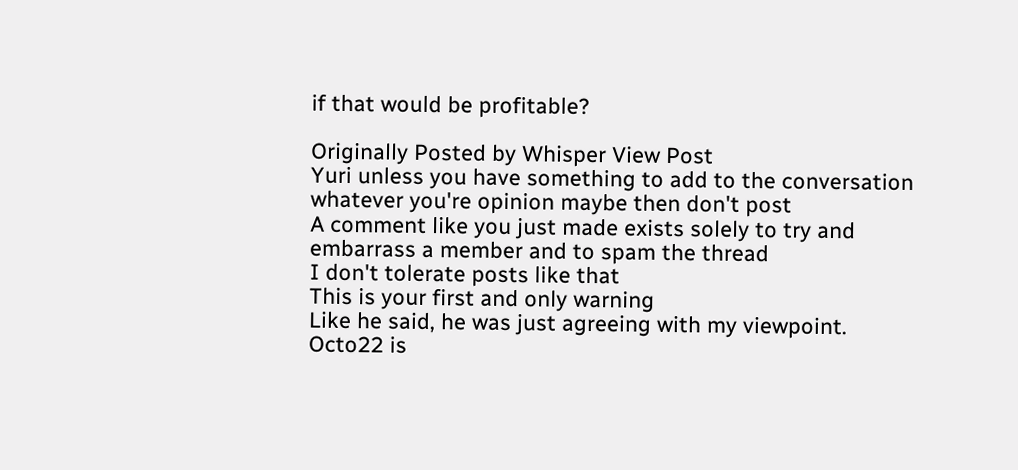if that would be profitable?

Originally Posted by Whisper View Post
Yuri unless you have something to add to the conversation whatever you're opinion maybe then don't post
A comment like you just made exists solely to try and embarrass a member and to spam the thread
I don't tolerate posts like that
This is your first and only warning
Like he said, he was just agreeing with my viewpoint.
Octo22 is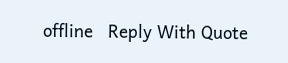offline   Reply With Quote